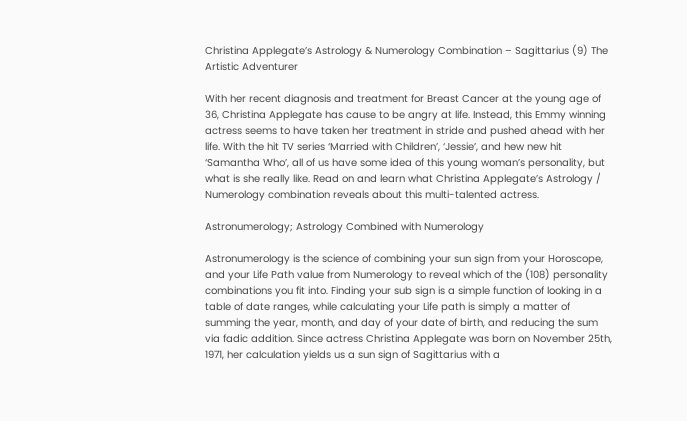Christina Applegate’s Astrology & Numerology Combination – Sagittarius (9) The Artistic Adventurer

With her recent diagnosis and treatment for Breast Cancer at the young age of 36, Christina Applegate has cause to be angry at life. Instead, this Emmy winning actress seems to have taken her treatment in stride and pushed ahead with her life. With the hit TV series ‘Married with Children’, ‘Jessie’, and hew new hit ‘Samantha Who’, all of us have some idea of this young woman’s personality, but what is she really like. Read on and learn what Christina Applegate’s Astrology / Numerology combination reveals about this multi-talented actress.

Astronumerology; Astrology Combined with Numerology

Astronumerology is the science of combining your sun sign from your Horoscope, and your Life Path value from Numerology to reveal which of the (108) personality combinations you fit into. Finding your sub sign is a simple function of looking in a table of date ranges, while calculating your Life path is simply a matter of summing the year, month, and day of your date of birth, and reducing the sum via fadic addition. Since actress Christina Applegate was born on November 25th, 1971, her calculation yields us a sun sign of Sagittarius with a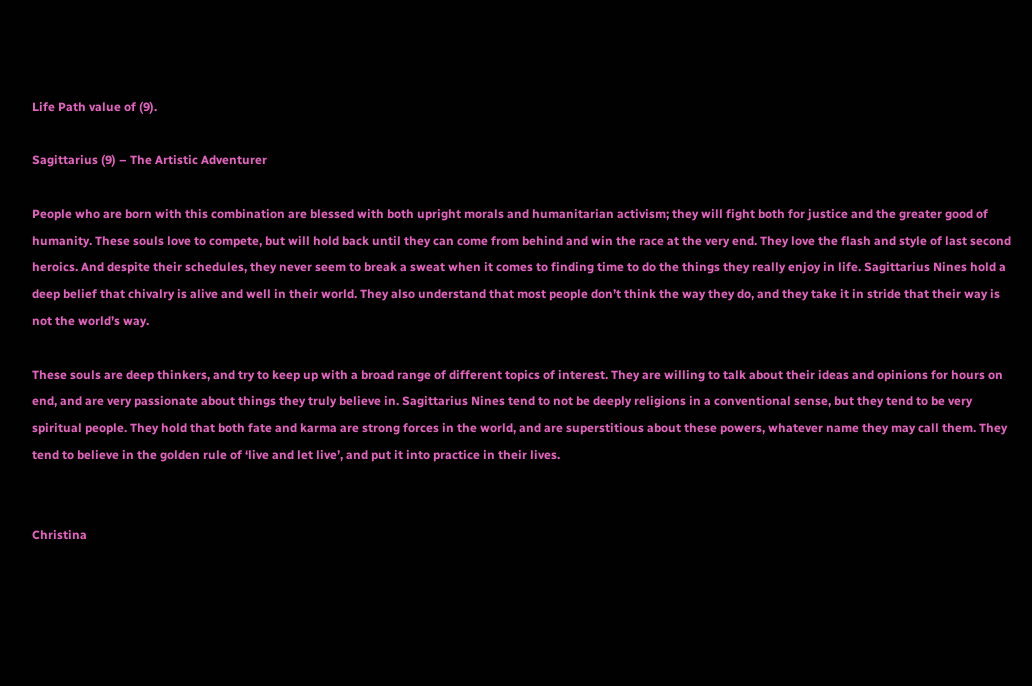Life Path value of (9).

Sagittarius (9) – The Artistic Adventurer

People who are born with this combination are blessed with both upright morals and humanitarian activism; they will fight both for justice and the greater good of humanity. These souls love to compete, but will hold back until they can come from behind and win the race at the very end. They love the flash and style of last second heroics. And despite their schedules, they never seem to break a sweat when it comes to finding time to do the things they really enjoy in life. Sagittarius Nines hold a deep belief that chivalry is alive and well in their world. They also understand that most people don’t think the way they do, and they take it in stride that their way is not the world’s way.

These souls are deep thinkers, and try to keep up with a broad range of different topics of interest. They are willing to talk about their ideas and opinions for hours on end, and are very passionate about things they truly believe in. Sagittarius Nines tend to not be deeply religions in a conventional sense, but they tend to be very spiritual people. They hold that both fate and karma are strong forces in the world, and are superstitious about these powers, whatever name they may call them. They tend to believe in the golden rule of ‘live and let live’, and put it into practice in their lives.


Christina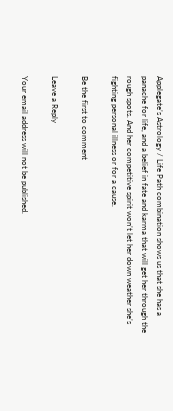Applegate’s Astrology / Life Path combination shows us that she has a panache for life, and a belief in fate and karma that will get her through the rough spots. And her competitive spirit won’t let her down weather she’s fighting personal illness or for a cause.

Be the first to comment

Leave a Reply

Your email address will not be published.